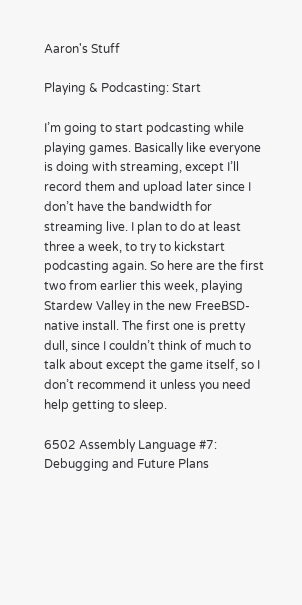Aaron's Stuff

Playing & Podcasting: Start

I’m going to start podcasting while playing games. Basically like everyone is doing with streaming, except I’ll record them and upload later since I don’t have the bandwidth for streaming live. I plan to do at least three a week, to try to kickstart podcasting again. So here are the first two from earlier this week, playing Stardew Valley in the new FreeBSD-native install. The first one is pretty dull, since I couldn’t think of much to talk about except the game itself, so I don’t recommend it unless you need help getting to sleep.

6502 Assembly Language #7: Debugging and Future Plans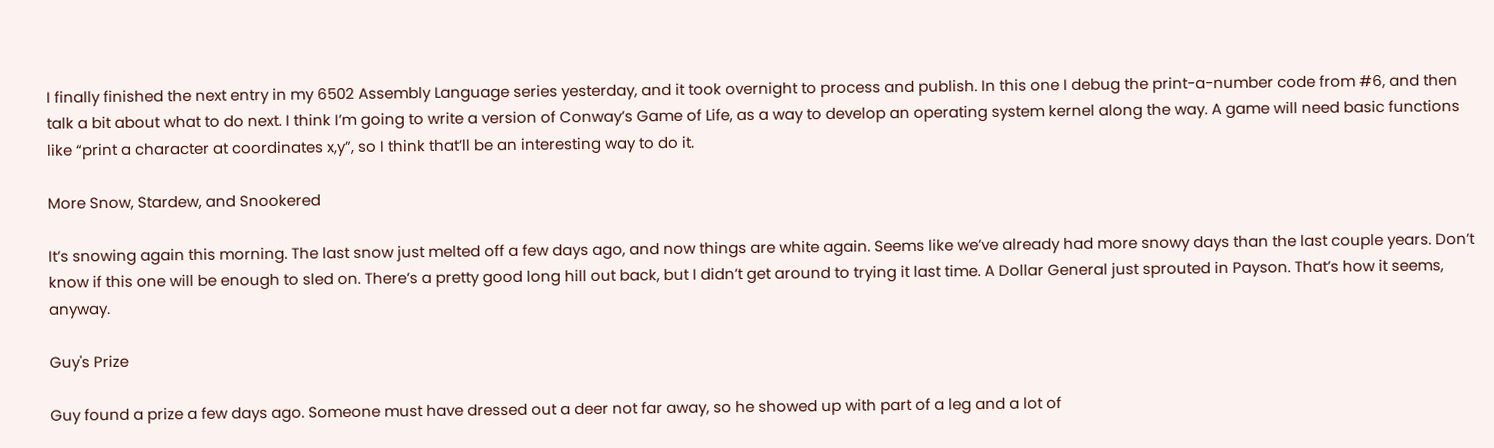I finally finished the next entry in my 6502 Assembly Language series yesterday, and it took overnight to process and publish. In this one I debug the print-a-number code from #6, and then talk a bit about what to do next. I think I’m going to write a version of Conway’s Game of Life, as a way to develop an operating system kernel along the way. A game will need basic functions like “print a character at coordinates x,y”, so I think that’ll be an interesting way to do it.

More Snow, Stardew, and Snookered

It’s snowing again this morning. The last snow just melted off a few days ago, and now things are white again. Seems like we’ve already had more snowy days than the last couple years. Don’t know if this one will be enough to sled on. There’s a pretty good long hill out back, but I didn’t get around to trying it last time. A Dollar General just sprouted in Payson. That’s how it seems, anyway.

Guy's Prize

Guy found a prize a few days ago. Someone must have dressed out a deer not far away, so he showed up with part of a leg and a lot of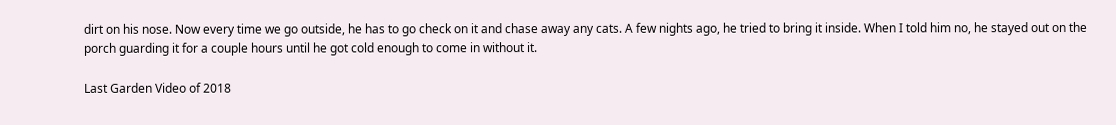dirt on his nose. Now every time we go outside, he has to go check on it and chase away any cats. A few nights ago, he tried to bring it inside. When I told him no, he stayed out on the porch guarding it for a couple hours until he got cold enough to come in without it.

Last Garden Video of 2018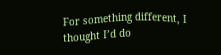For something different, I thought I’d do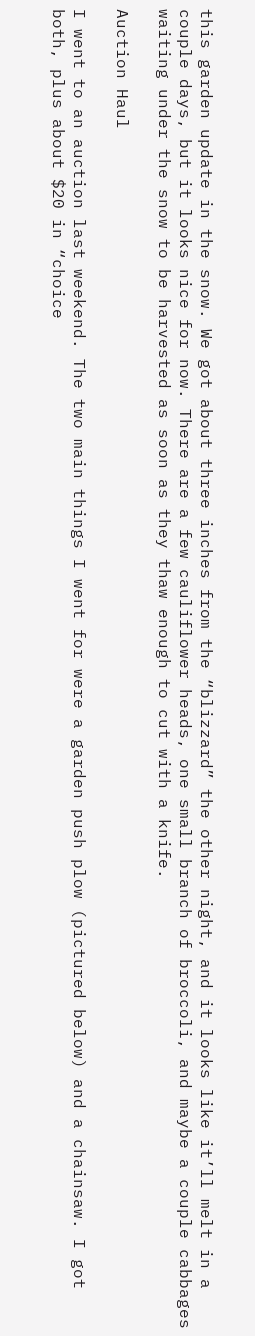this garden update in the snow. We got about three inches from the “blizzard” the other night, and it looks like it’ll melt in a couple days, but it looks nice for now. There are a few cauliflower heads, one small branch of broccoli, and maybe a couple cabbages waiting under the snow to be harvested as soon as they thaw enough to cut with a knife.

Auction Haul

I went to an auction last weekend. The two main things I went for were a garden push plow (pictured below) and a chainsaw. I got both, plus about $20 in “choice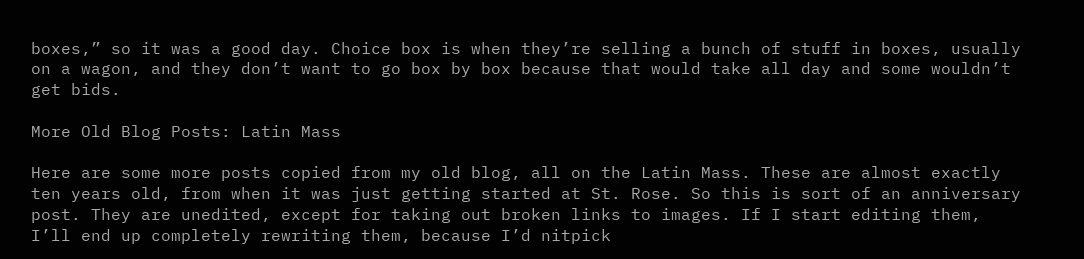boxes,” so it was a good day. Choice box is when they’re selling a bunch of stuff in boxes, usually on a wagon, and they don’t want to go box by box because that would take all day and some wouldn’t get bids.

More Old Blog Posts: Latin Mass

Here are some more posts copied from my old blog, all on the Latin Mass. These are almost exactly ten years old, from when it was just getting started at St. Rose. So this is sort of an anniversary post. They are unedited, except for taking out broken links to images. If I start editing them, I’ll end up completely rewriting them, because I’d nitpick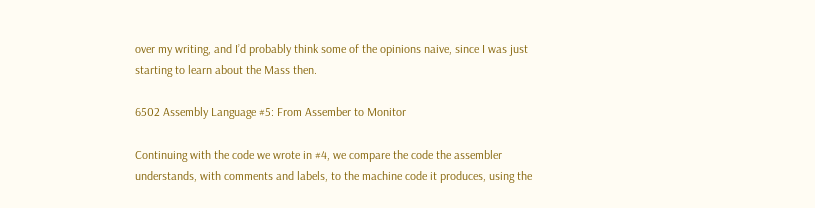over my writing, and I’d probably think some of the opinions naive, since I was just starting to learn about the Mass then.

6502 Assembly Language #5: From Assember to Monitor

Continuing with the code we wrote in #4, we compare the code the assembler understands, with comments and labels, to the machine code it produces, using the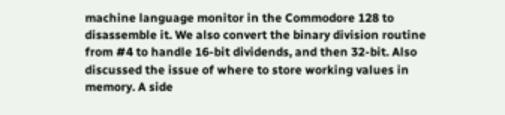machine language monitor in the Commodore 128 to disassemble it. We also convert the binary division routine from #4 to handle 16-bit dividends, and then 32-bit. Also discussed the issue of where to store working values in memory. A side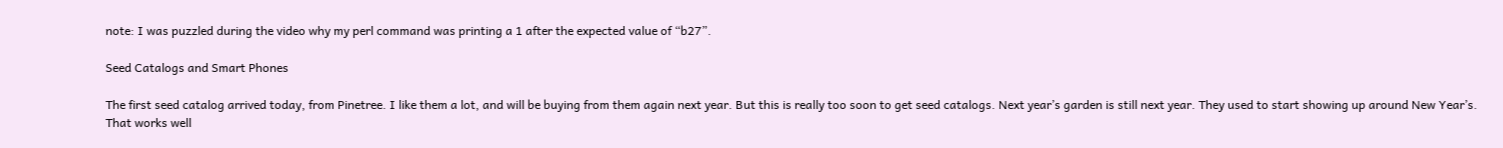note: I was puzzled during the video why my perl command was printing a 1 after the expected value of “b27”.

Seed Catalogs and Smart Phones

The first seed catalog arrived today, from Pinetree. I like them a lot, and will be buying from them again next year. But this is really too soon to get seed catalogs. Next year’s garden is still next year. They used to start showing up around New Year’s. That works well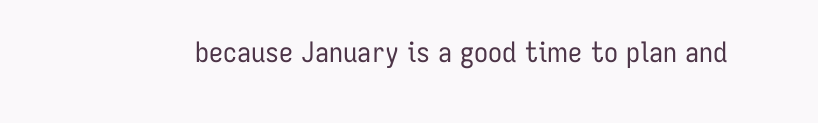because January is a good time to plan and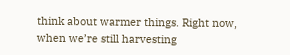think about warmer things. Right now, when we’re still harvesting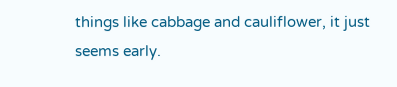things like cabbage and cauliflower, it just seems early.